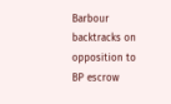Barbour backtracks on opposition to BP escrow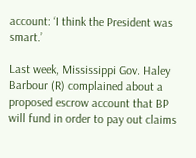account: ‘I think the President was smart.’

Last week, Mississippi Gov. Haley Barbour (R) complained about a proposed escrow account that BP will fund in order to pay out claims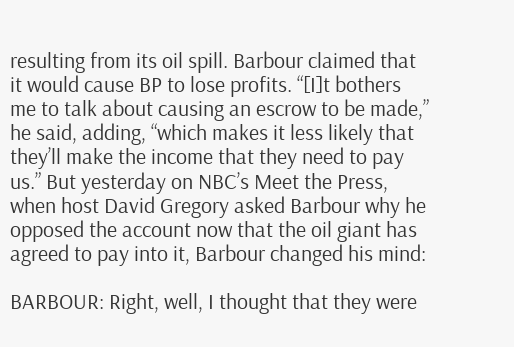resulting from its oil spill. Barbour claimed that it would cause BP to lose profits. “[I]t bothers me to talk about causing an escrow to be made,” he said, adding, “which makes it less likely that they’ll make the income that they need to pay us.” But yesterday on NBC’s Meet the Press, when host David Gregory asked Barbour why he opposed the account now that the oil giant has agreed to pay into it, Barbour changed his mind:

BARBOUR: Right, well, I thought that they were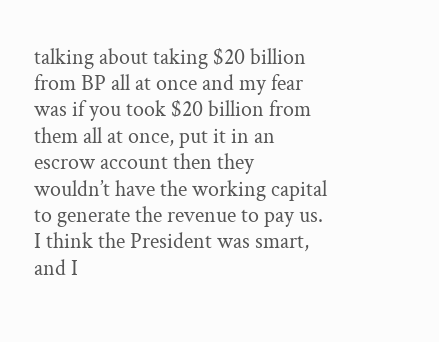talking about taking $20 billion from BP all at once and my fear was if you took $20 billion from them all at once, put it in an escrow account then they wouldn’t have the working capital to generate the revenue to pay us. I think the President was smart, and I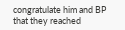congratulate him and BP that they reached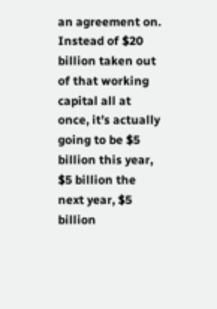an agreement on. Instead of $20 billion taken out of that working capital all at once, it’s actually going to be $5 billion this year, $5 billion the next year, $5 billion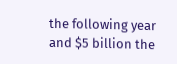the following year and $5 billion the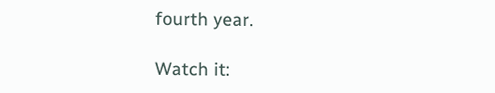fourth year.

Watch it: